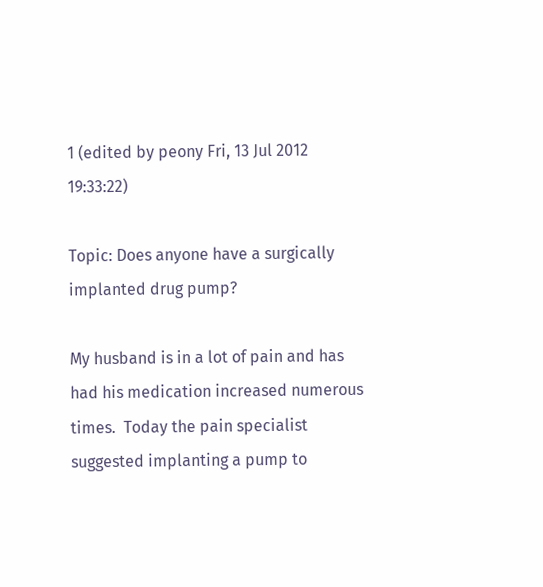1 (edited by peony Fri, 13 Jul 2012 19:33:22)

Topic: Does anyone have a surgically implanted drug pump?

My husband is in a lot of pain and has had his medication increased numerous times.  Today the pain specialist suggested implanting a pump to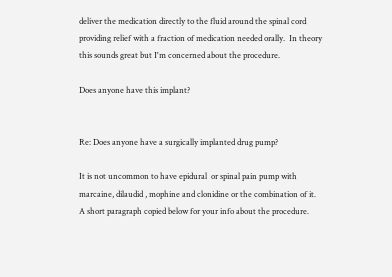deliver the medication directly to the fluid around the spinal cord providing relief with a fraction of medication needed orally.  In theory this sounds great but I'm concerned about the procedure.

Does anyone have this implant?


Re: Does anyone have a surgically implanted drug pump?

It is not uncommon to have epidural  or spinal pain pump with marcaine, dilaudid , mophine and clonidine or the combination of it.
A short paragraph copied below for your info about the procedure.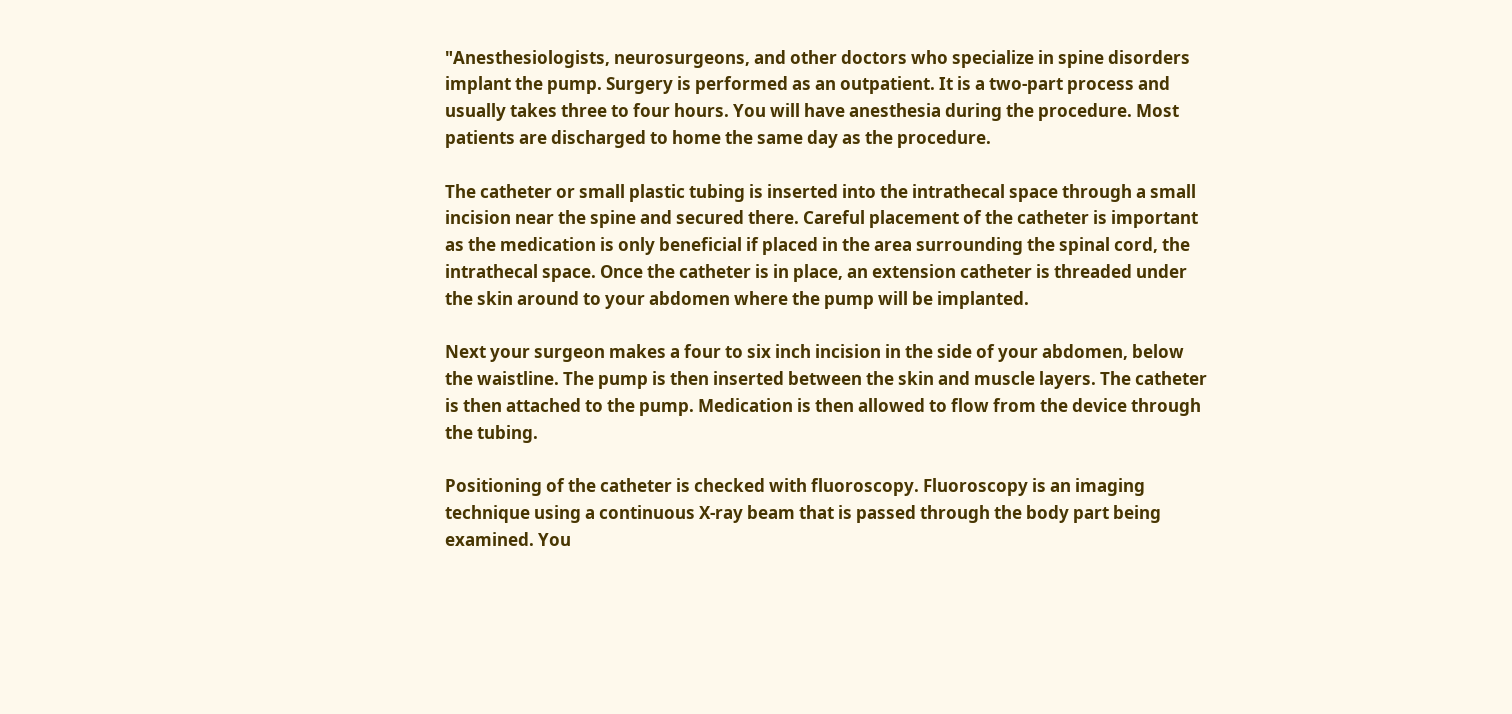"Anesthesiologists, neurosurgeons, and other doctors who specialize in spine disorders implant the pump. Surgery is performed as an outpatient. It is a two-part process and usually takes three to four hours. You will have anesthesia during the procedure. Most patients are discharged to home the same day as the procedure.

The catheter or small plastic tubing is inserted into the intrathecal space through a small incision near the spine and secured there. Careful placement of the catheter is important as the medication is only beneficial if placed in the area surrounding the spinal cord, the intrathecal space. Once the catheter is in place, an extension catheter is threaded under the skin around to your abdomen where the pump will be implanted.

Next your surgeon makes a four to six inch incision in the side of your abdomen, below the waistline. The pump is then inserted between the skin and muscle layers. The catheter is then attached to the pump. Medication is then allowed to flow from the device through the tubing.

Positioning of the catheter is checked with fluoroscopy. Fluoroscopy is an imaging technique using a continuous X-ray beam that is passed through the body part being examined. You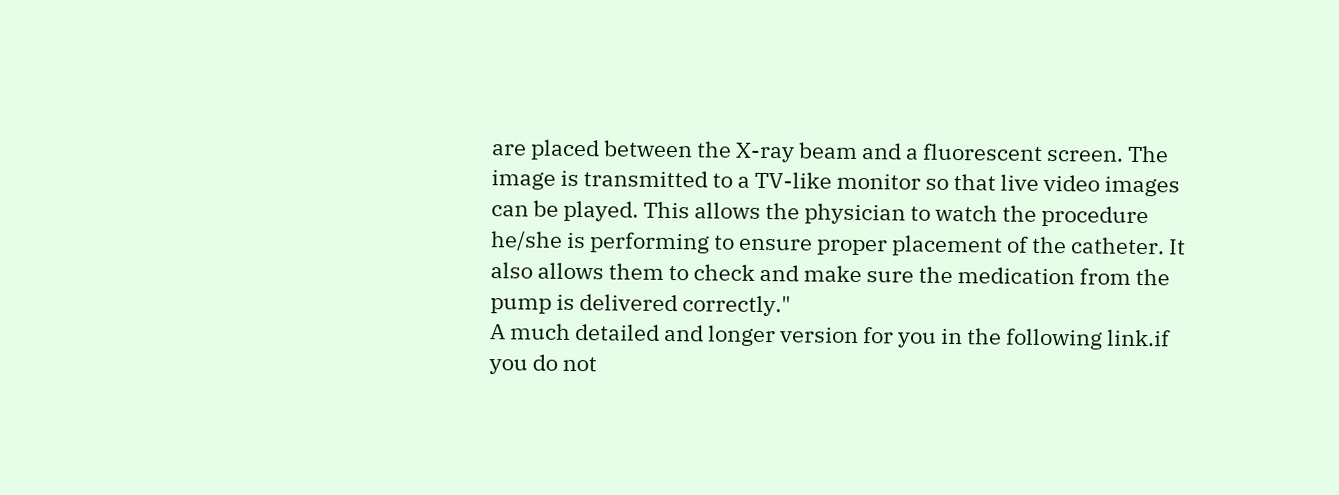are placed between the X-ray beam and a fluorescent screen. The image is transmitted to a TV-like monitor so that live video images can be played. This allows the physician to watch the procedure he/she is performing to ensure proper placement of the catheter. It also allows them to check and make sure the medication from the pump is delivered correctly."
A much detailed and longer version for you in the following link.if you do not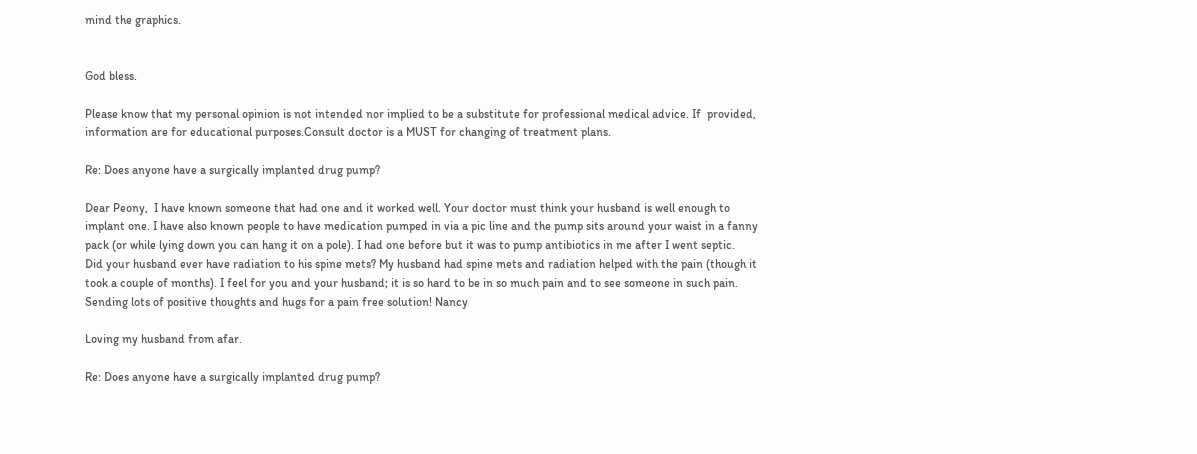mind the graphics.


God bless.

Please know that my personal opinion is not intended nor implied to be a substitute for professional medical advice. If  provided, information are for educational purposes.Consult doctor is a MUST for changing of treatment plans.

Re: Does anyone have a surgically implanted drug pump?

Dear Peony,  I have known someone that had one and it worked well. Your doctor must think your husband is well enough to implant one. I have also known people to have medication pumped in via a pic line and the pump sits around your waist in a fanny pack (or while lying down you can hang it on a pole). I had one before but it was to pump antibiotics in me after I went septic.
Did your husband ever have radiation to his spine mets? My husband had spine mets and radiation helped with the pain (though it took a couple of months). I feel for you and your husband; it is so hard to be in so much pain and to see someone in such pain. Sending lots of positive thoughts and hugs for a pain free solution! Nancy

Loving my husband from afar.

Re: Does anyone have a surgically implanted drug pump?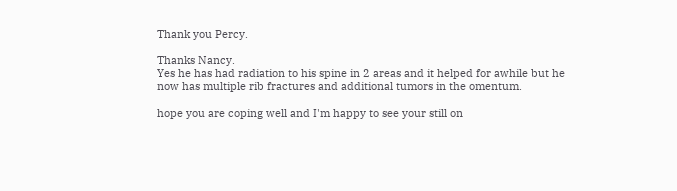Thank you Percy.

Thanks Nancy.
Yes he has had radiation to his spine in 2 areas and it helped for awhile but he now has multiple rib fractures and additional tumors in the omentum.

hope you are coping well and I'm happy to see your still on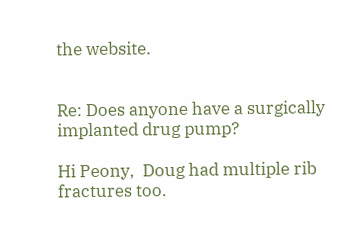the website.


Re: Does anyone have a surgically implanted drug pump?

Hi Peony,  Doug had multiple rib fractures too.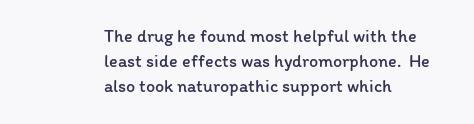The drug he found most helpful with the least side effects was hydromorphone.  He also took naturopathic support which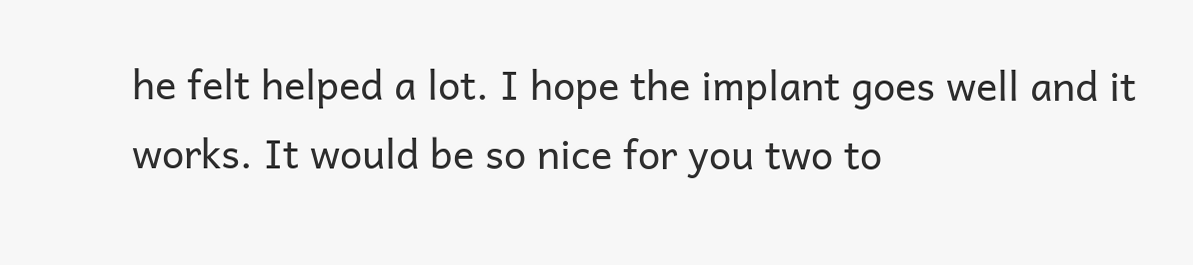he felt helped a lot. I hope the implant goes well and it works. It would be so nice for you two to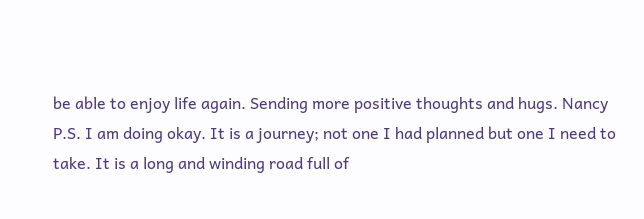be able to enjoy life again. Sending more positive thoughts and hugs. Nancy
P.S. I am doing okay. It is a journey; not one I had planned but one I need to take. It is a long and winding road full of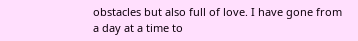obstacles but also full of love. I have gone from a day at a time to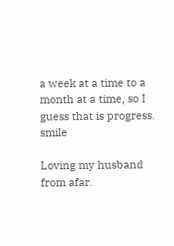a week at a time to a month at a time, so I guess that is progress. smile

Loving my husband from afar.